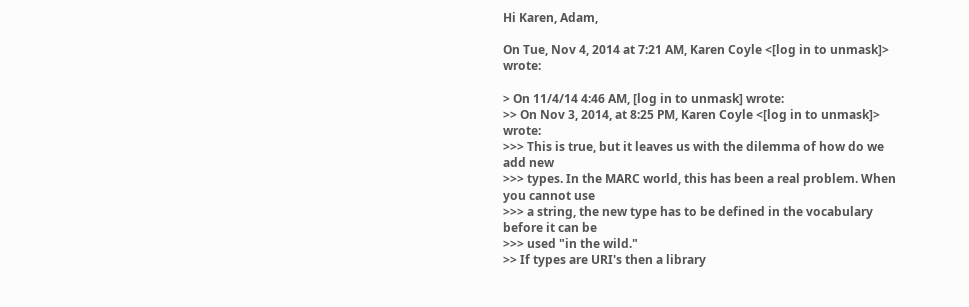Hi Karen, Adam,

On Tue, Nov 4, 2014 at 7:21 AM, Karen Coyle <[log in to unmask]> wrote:

> On 11/4/14 4:46 AM, [log in to unmask] wrote:
>> On Nov 3, 2014, at 8:25 PM, Karen Coyle <[log in to unmask]> wrote:
>>> This is true, but it leaves us with the dilemma of how do we add new
>>> types. In the MARC world, this has been a real problem. When you cannot use
>>> a string, the new type has to be defined in the vocabulary before it can be
>>> used "in the wild."
>> If types are URI's then a library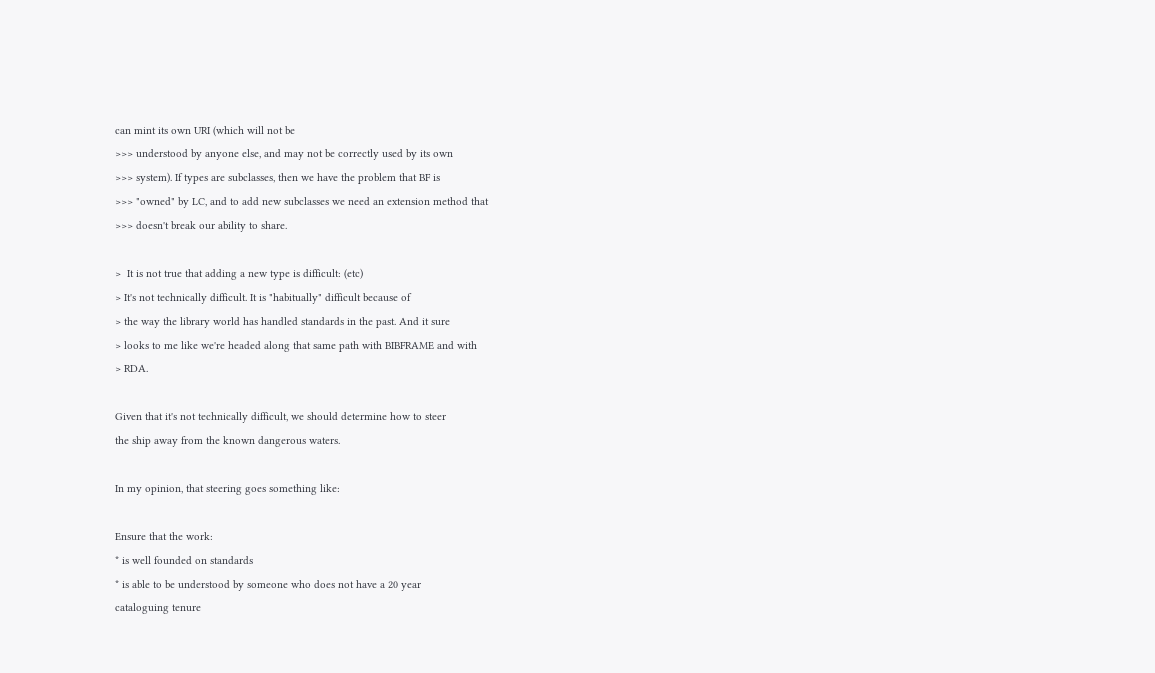can mint its own URI (which will not be
>>> understood by anyone else, and may not be correctly used by its own
>>> system). If types are subclasses, then we have the problem that BF is
>>> "owned" by LC, and to add new subclasses we need an extension method that
>>> doesn't break our ability to share.

>  It is not true that adding a new type is difficult: (etc)
> It's not technically difficult. It is "habitually" difficult because of
> the way the library world has handled standards in the past. And it sure
> looks to me like we're headed along that same path with BIBFRAME and with
> RDA.

Given that it's not technically difficult, we should determine how to steer
the ship away from the known dangerous waters.

In my opinion, that steering goes something like:

Ensure that the work:
* is well founded on standards
* is able to be understood by someone who does not have a 20 year
cataloguing tenure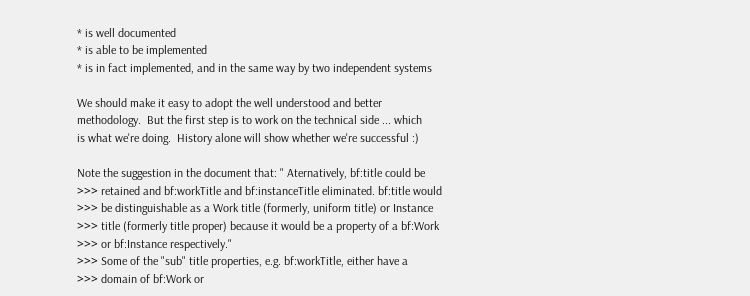* is well documented
* is able to be implemented
* is in fact implemented, and in the same way by two independent systems

We should make it easy to adopt the well understood and better
methodology.  But the first step is to work on the technical side ... which
is what we're doing.  History alone will show whether we're successful :)

Note the suggestion in the document that: " Aternatively, bf:title could be
>>> retained and bf:workTitle and bf:instanceTitle eliminated. bf:title would
>>> be distinguishable as a Work title (formerly, uniform title) or Instance
>>> title (formerly title proper) because it would be a property of a bf:Work
>>> or bf:Instance respectively."
>>> Some of the "sub" title properties, e.g. bf:workTitle, either have a
>>> domain of bf:Work or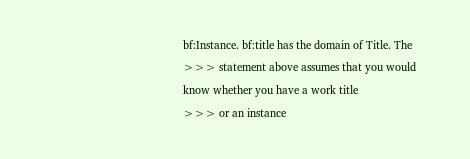bf:Instance. bf:title has the domain of Title. The
>>> statement above assumes that you would know whether you have a work title
>>> or an instance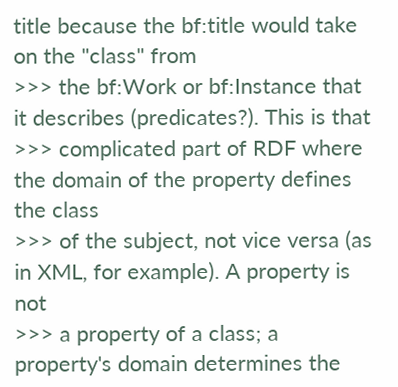title because the bf:title would take on the "class" from
>>> the bf:Work or bf:Instance that it describes (predicates?). This is that
>>> complicated part of RDF where the domain of the property defines the class
>>> of the subject, not vice versa (as in XML, for example). A property is not
>>> a property of a class; a property's domain determines the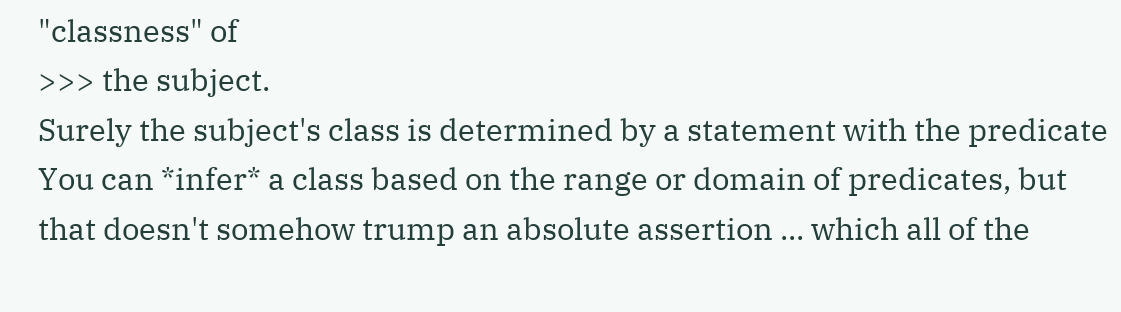"classness" of
>>> the subject.
Surely the subject's class is determined by a statement with the predicate
You can *infer* a class based on the range or domain of predicates, but
that doesn't somehow trump an absolute assertion ... which all of the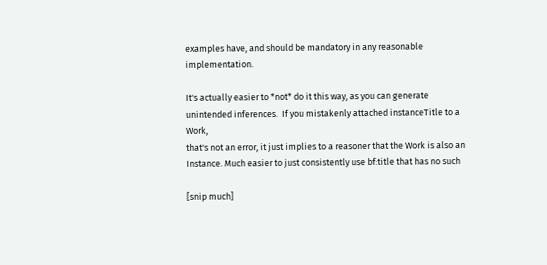examples have, and should be mandatory in any reasonable implementation.

It's actually easier to *not* do it this way, as you can generate
unintended inferences.  If you mistakenly attached instanceTitle to a Work,
that's not an error, it just implies to a reasoner that the Work is also an
Instance. Much easier to just consistently use bf:title that has no such

[snip much]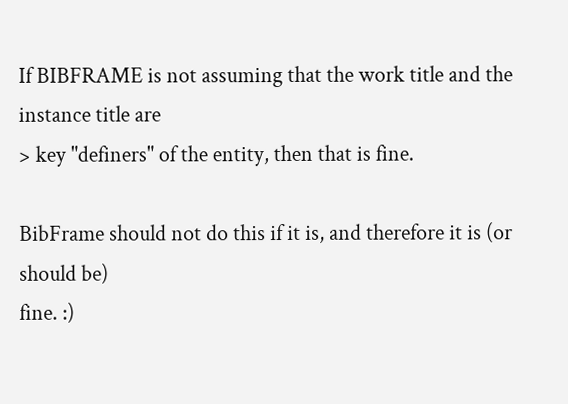If BIBFRAME is not assuming that the work title and the instance title are
> key "definers" of the entity, then that is fine.

BibFrame should not do this if it is, and therefore it is (or should be)
fine. :)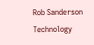Rob Sanderson
Technology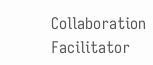Collaboration Facilitator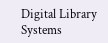Digital Library Systems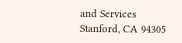and Services
Stanford, CA 94305